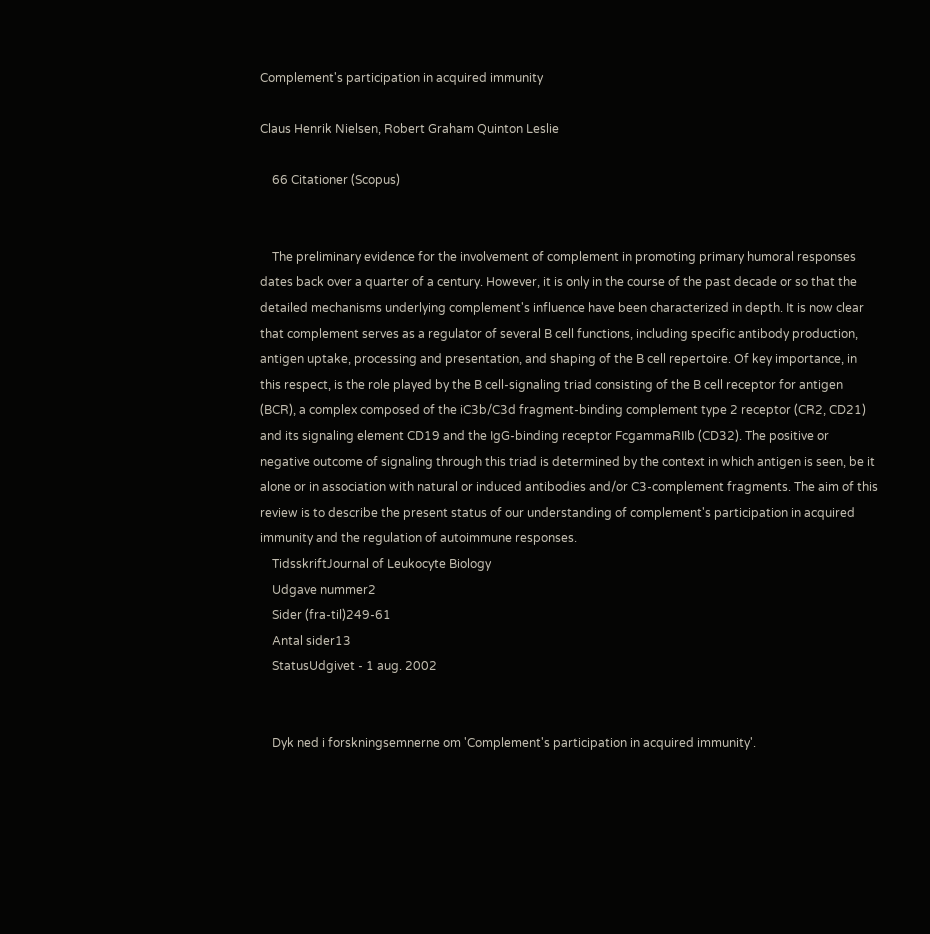Complement's participation in acquired immunity

Claus Henrik Nielsen, Robert Graham Quinton Leslie

    66 Citationer (Scopus)


    The preliminary evidence for the involvement of complement in promoting primary humoral responses dates back over a quarter of a century. However, it is only in the course of the past decade or so that the detailed mechanisms underlying complement's influence have been characterized in depth. It is now clear that complement serves as a regulator of several B cell functions, including specific antibody production, antigen uptake, processing and presentation, and shaping of the B cell repertoire. Of key importance, in this respect, is the role played by the B cell-signaling triad consisting of the B cell receptor for antigen (BCR), a complex composed of the iC3b/C3d fragment-binding complement type 2 receptor (CR2, CD21) and its signaling element CD19 and the IgG-binding receptor FcgammaRIIb (CD32). The positive or negative outcome of signaling through this triad is determined by the context in which antigen is seen, be it alone or in association with natural or induced antibodies and/or C3-complement fragments. The aim of this review is to describe the present status of our understanding of complement's participation in acquired immunity and the regulation of autoimmune responses.
    TidsskriftJournal of Leukocyte Biology
    Udgave nummer2
    Sider (fra-til)249-61
    Antal sider13
    StatusUdgivet - 1 aug. 2002


    Dyk ned i forskningsemnerne om 'Complement's participation in acquired immunity'.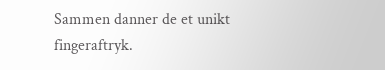Sammen danner de et unikt fingeraftryk.